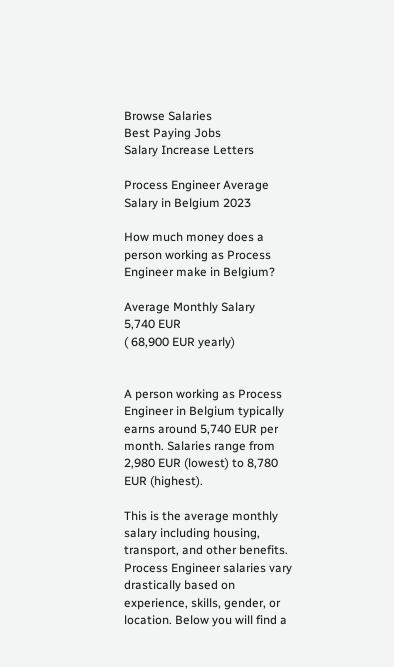Browse Salaries
Best Paying Jobs
Salary Increase Letters

Process Engineer Average Salary in Belgium 2023

How much money does a person working as Process Engineer make in Belgium?

Average Monthly Salary
5,740 EUR
( 68,900 EUR yearly)


A person working as Process Engineer in Belgium typically earns around 5,740 EUR per month. Salaries range from 2,980 EUR (lowest) to 8,780 EUR (highest).

This is the average monthly salary including housing, transport, and other benefits. Process Engineer salaries vary drastically based on experience, skills, gender, or location. Below you will find a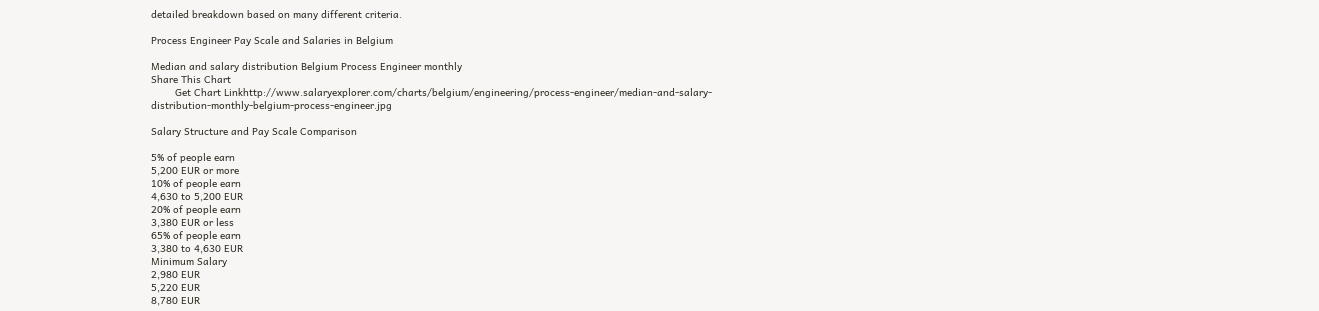detailed breakdown based on many different criteria.

Process Engineer Pay Scale and Salaries in Belgium

Median and salary distribution Belgium Process Engineer monthly
Share This Chart
        Get Chart Linkhttp://www.salaryexplorer.com/charts/belgium/engineering/process-engineer/median-and-salary-distribution-monthly-belgium-process-engineer.jpg

Salary Structure and Pay Scale Comparison

5% of people earn
5,200 EUR or more
10% of people earn
4,630 to 5,200 EUR
20% of people earn
3,380 EUR or less
65% of people earn
3,380 to 4,630 EUR
Minimum Salary
2,980 EUR
5,220 EUR
8,780 EUR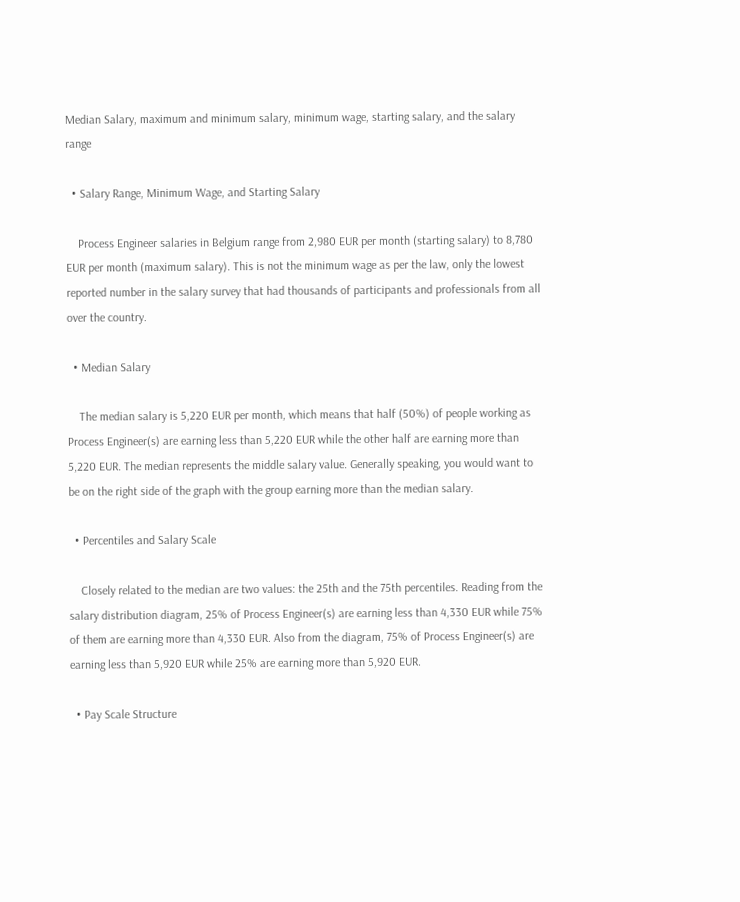Median Salary, maximum and minimum salary, minimum wage, starting salary, and the salary range

  • Salary Range, Minimum Wage, and Starting Salary

    Process Engineer salaries in Belgium range from 2,980 EUR per month (starting salary) to 8,780 EUR per month (maximum salary). This is not the minimum wage as per the law, only the lowest reported number in the salary survey that had thousands of participants and professionals from all over the country.

  • Median Salary

    The median salary is 5,220 EUR per month, which means that half (50%) of people working as Process Engineer(s) are earning less than 5,220 EUR while the other half are earning more than 5,220 EUR. The median represents the middle salary value. Generally speaking, you would want to be on the right side of the graph with the group earning more than the median salary.

  • Percentiles and Salary Scale

    Closely related to the median are two values: the 25th and the 75th percentiles. Reading from the salary distribution diagram, 25% of Process Engineer(s) are earning less than 4,330 EUR while 75% of them are earning more than 4,330 EUR. Also from the diagram, 75% of Process Engineer(s) are earning less than 5,920 EUR while 25% are earning more than 5,920 EUR.

  • Pay Scale Structure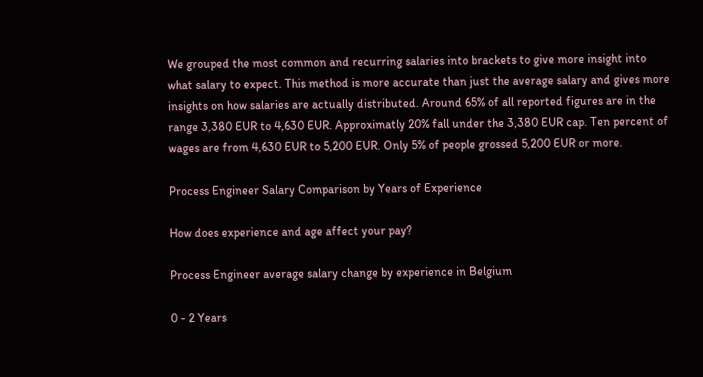We grouped the most common and recurring salaries into brackets to give more insight into what salary to expect. This method is more accurate than just the average salary and gives more insights on how salaries are actually distributed. Around 65% of all reported figures are in the range 3,380 EUR to 4,630 EUR. Approximatly 20% fall under the 3,380 EUR cap. Ten percent of wages are from 4,630 EUR to 5,200 EUR. Only 5% of people grossed 5,200 EUR or more.

Process Engineer Salary Comparison by Years of Experience

How does experience and age affect your pay?

Process Engineer average salary change by experience in Belgium

0 - 2 Years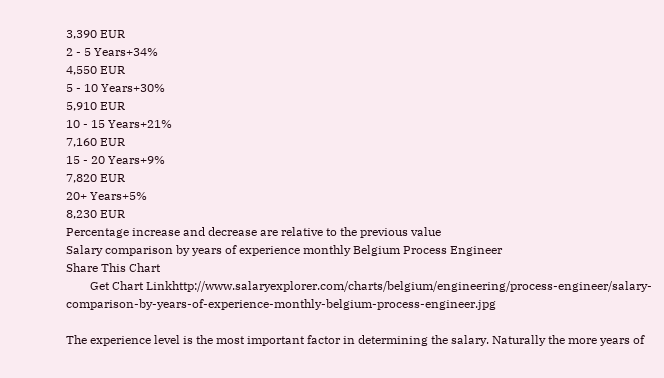3,390 EUR
2 - 5 Years+34%
4,550 EUR
5 - 10 Years+30%
5,910 EUR
10 - 15 Years+21%
7,160 EUR
15 - 20 Years+9%
7,820 EUR
20+ Years+5%
8,230 EUR
Percentage increase and decrease are relative to the previous value
Salary comparison by years of experience monthly Belgium Process Engineer
Share This Chart
        Get Chart Linkhttp://www.salaryexplorer.com/charts/belgium/engineering/process-engineer/salary-comparison-by-years-of-experience-monthly-belgium-process-engineer.jpg

The experience level is the most important factor in determining the salary. Naturally the more years of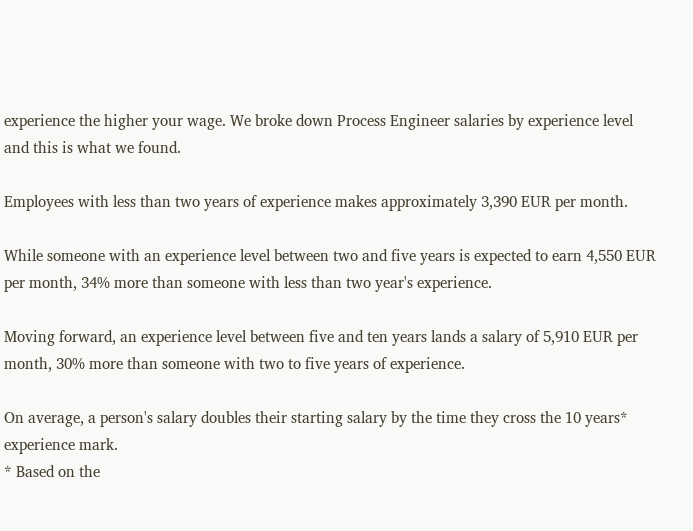experience the higher your wage. We broke down Process Engineer salaries by experience level and this is what we found.

Employees with less than two years of experience makes approximately 3,390 EUR per month.

While someone with an experience level between two and five years is expected to earn 4,550 EUR per month, 34% more than someone with less than two year's experience.

Moving forward, an experience level between five and ten years lands a salary of 5,910 EUR per month, 30% more than someone with two to five years of experience.

On average, a person's salary doubles their starting salary by the time they cross the 10 years* experience mark.
* Based on the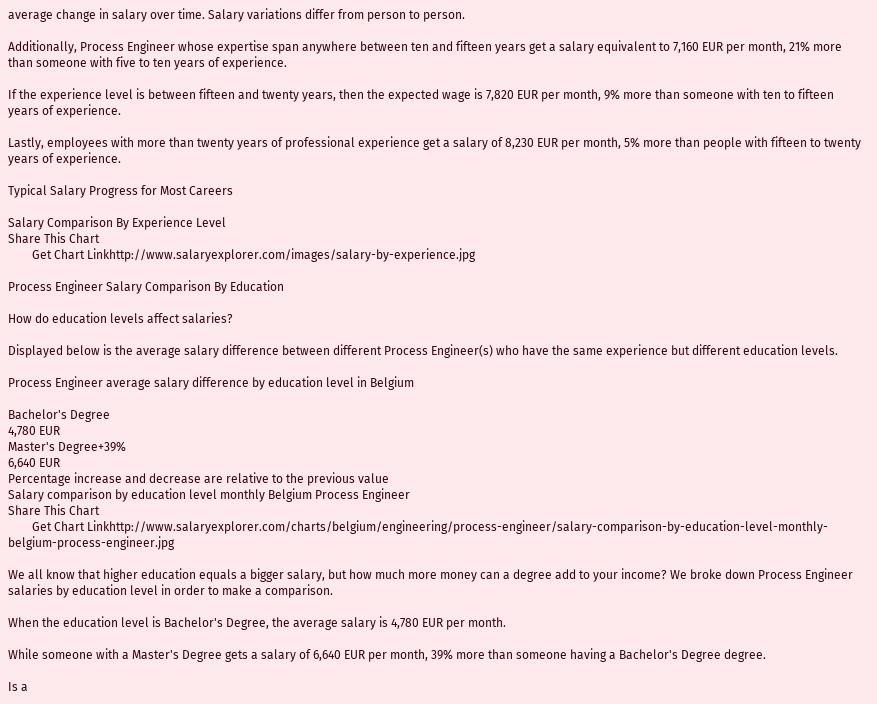average change in salary over time. Salary variations differ from person to person.

Additionally, Process Engineer whose expertise span anywhere between ten and fifteen years get a salary equivalent to 7,160 EUR per month, 21% more than someone with five to ten years of experience.

If the experience level is between fifteen and twenty years, then the expected wage is 7,820 EUR per month, 9% more than someone with ten to fifteen years of experience.

Lastly, employees with more than twenty years of professional experience get a salary of 8,230 EUR per month, 5% more than people with fifteen to twenty years of experience.

Typical Salary Progress for Most Careers

Salary Comparison By Experience Level
Share This Chart
        Get Chart Linkhttp://www.salaryexplorer.com/images/salary-by-experience.jpg

Process Engineer Salary Comparison By Education

How do education levels affect salaries?

Displayed below is the average salary difference between different Process Engineer(s) who have the same experience but different education levels.

Process Engineer average salary difference by education level in Belgium

Bachelor's Degree
4,780 EUR
Master's Degree+39%
6,640 EUR
Percentage increase and decrease are relative to the previous value
Salary comparison by education level monthly Belgium Process Engineer
Share This Chart
        Get Chart Linkhttp://www.salaryexplorer.com/charts/belgium/engineering/process-engineer/salary-comparison-by-education-level-monthly-belgium-process-engineer.jpg

We all know that higher education equals a bigger salary, but how much more money can a degree add to your income? We broke down Process Engineer salaries by education level in order to make a comparison.

When the education level is Bachelor's Degree, the average salary is 4,780 EUR per month.

While someone with a Master's Degree gets a salary of 6,640 EUR per month, 39% more than someone having a Bachelor's Degree degree.

Is a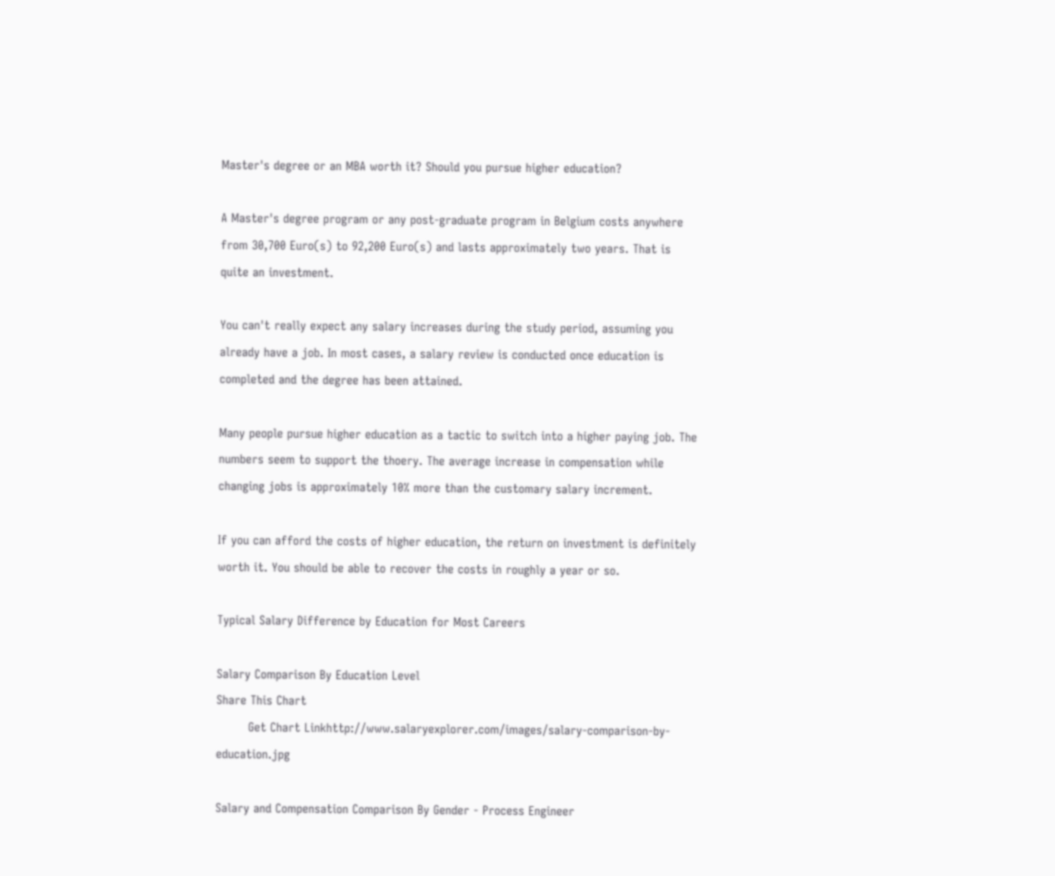Master's degree or an MBA worth it? Should you pursue higher education?

A Master's degree program or any post-graduate program in Belgium costs anywhere from 30,700 Euro(s) to 92,200 Euro(s) and lasts approximately two years. That is quite an investment.

You can't really expect any salary increases during the study period, assuming you already have a job. In most cases, a salary review is conducted once education is completed and the degree has been attained.

Many people pursue higher education as a tactic to switch into a higher paying job. The numbers seem to support the thoery. The average increase in compensation while changing jobs is approximately 10% more than the customary salary increment.

If you can afford the costs of higher education, the return on investment is definitely worth it. You should be able to recover the costs in roughly a year or so.

Typical Salary Difference by Education for Most Careers

Salary Comparison By Education Level
Share This Chart
        Get Chart Linkhttp://www.salaryexplorer.com/images/salary-comparison-by-education.jpg

Salary and Compensation Comparison By Gender - Process Engineer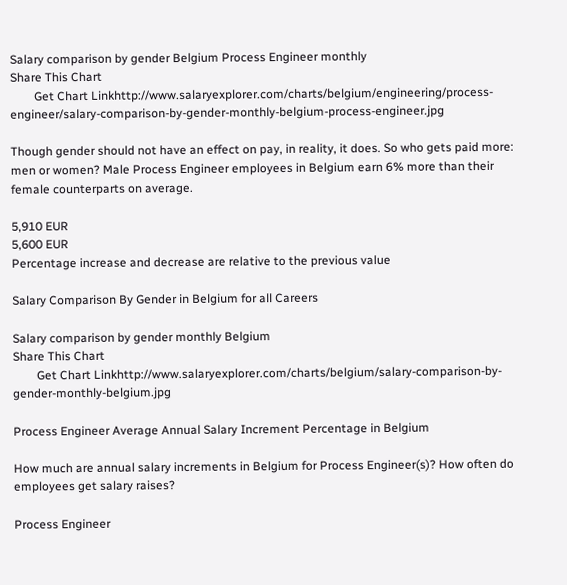Salary comparison by gender Belgium Process Engineer monthly
Share This Chart
        Get Chart Linkhttp://www.salaryexplorer.com/charts/belgium/engineering/process-engineer/salary-comparison-by-gender-monthly-belgium-process-engineer.jpg

Though gender should not have an effect on pay, in reality, it does. So who gets paid more: men or women? Male Process Engineer employees in Belgium earn 6% more than their female counterparts on average.

5,910 EUR
5,600 EUR
Percentage increase and decrease are relative to the previous value

Salary Comparison By Gender in Belgium for all Careers

Salary comparison by gender monthly Belgium
Share This Chart
        Get Chart Linkhttp://www.salaryexplorer.com/charts/belgium/salary-comparison-by-gender-monthly-belgium.jpg

Process Engineer Average Annual Salary Increment Percentage in Belgium

How much are annual salary increments in Belgium for Process Engineer(s)? How often do employees get salary raises?

Process Engineer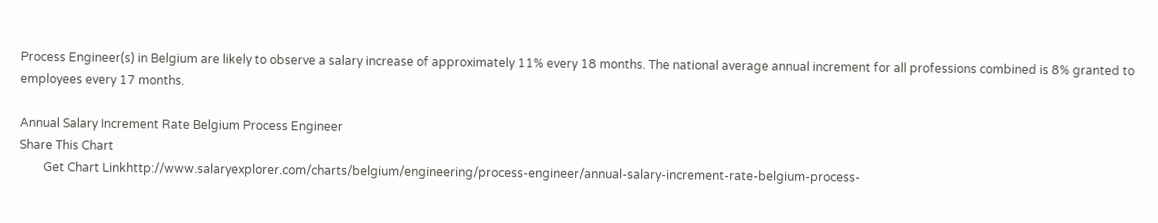Process Engineer(s) in Belgium are likely to observe a salary increase of approximately 11% every 18 months. The national average annual increment for all professions combined is 8% granted to employees every 17 months.

Annual Salary Increment Rate Belgium Process Engineer
Share This Chart
        Get Chart Linkhttp://www.salaryexplorer.com/charts/belgium/engineering/process-engineer/annual-salary-increment-rate-belgium-process-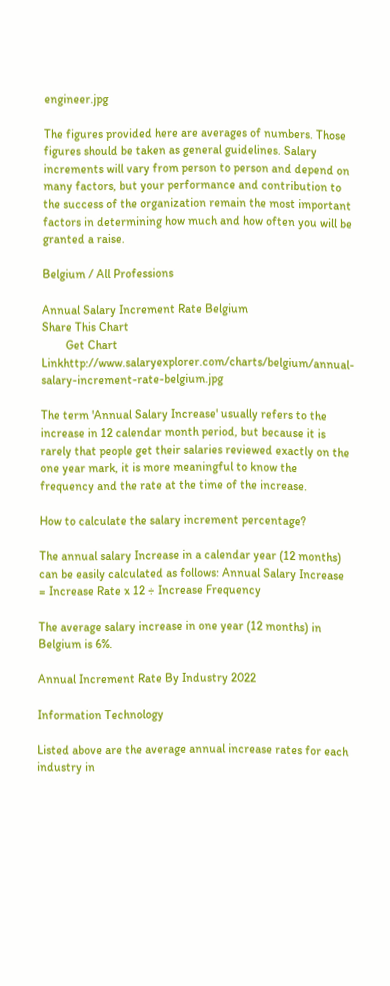engineer.jpg

The figures provided here are averages of numbers. Those figures should be taken as general guidelines. Salary increments will vary from person to person and depend on many factors, but your performance and contribution to the success of the organization remain the most important factors in determining how much and how often you will be granted a raise.

Belgium / All Professions

Annual Salary Increment Rate Belgium
Share This Chart
        Get Chart Linkhttp://www.salaryexplorer.com/charts/belgium/annual-salary-increment-rate-belgium.jpg

The term 'Annual Salary Increase' usually refers to the increase in 12 calendar month period, but because it is rarely that people get their salaries reviewed exactly on the one year mark, it is more meaningful to know the frequency and the rate at the time of the increase.

How to calculate the salary increment percentage?

The annual salary Increase in a calendar year (12 months) can be easily calculated as follows: Annual Salary Increase = Increase Rate x 12 ÷ Increase Frequency

The average salary increase in one year (12 months) in Belgium is 6%.

Annual Increment Rate By Industry 2022

Information Technology

Listed above are the average annual increase rates for each industry in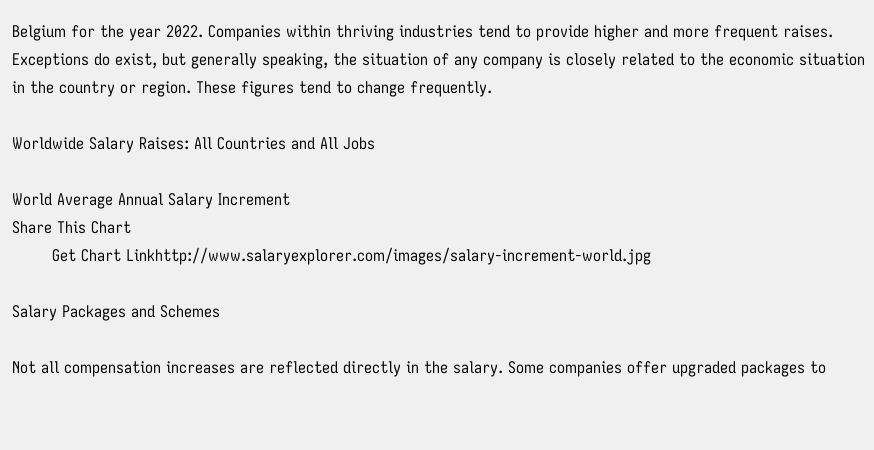Belgium for the year 2022. Companies within thriving industries tend to provide higher and more frequent raises. Exceptions do exist, but generally speaking, the situation of any company is closely related to the economic situation in the country or region. These figures tend to change frequently.

Worldwide Salary Raises: All Countries and All Jobs

World Average Annual Salary Increment
Share This Chart
        Get Chart Linkhttp://www.salaryexplorer.com/images/salary-increment-world.jpg

Salary Packages and Schemes

Not all compensation increases are reflected directly in the salary. Some companies offer upgraded packages to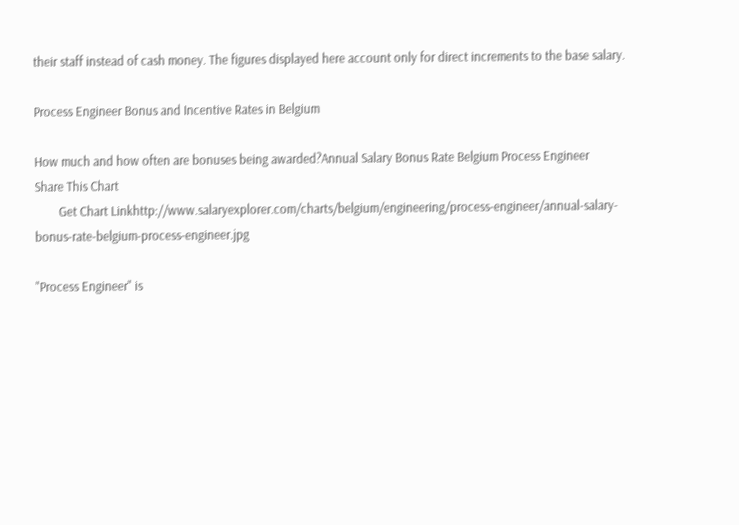their staff instead of cash money. The figures displayed here account only for direct increments to the base salary.

Process Engineer Bonus and Incentive Rates in Belgium

How much and how often are bonuses being awarded?Annual Salary Bonus Rate Belgium Process Engineer
Share This Chart
        Get Chart Linkhttp://www.salaryexplorer.com/charts/belgium/engineering/process-engineer/annual-salary-bonus-rate-belgium-process-engineer.jpg

"Process Engineer" is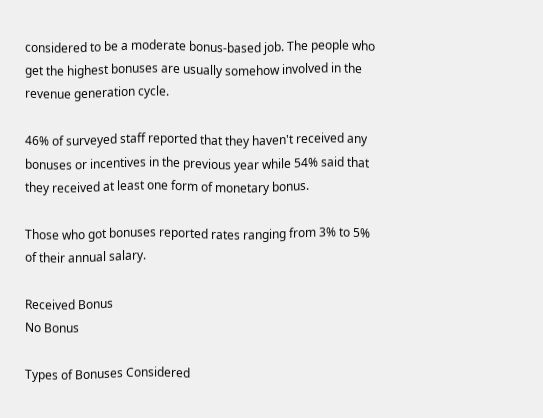considered to be a moderate bonus-based job. The people who get the highest bonuses are usually somehow involved in the revenue generation cycle.

46% of surveyed staff reported that they haven't received any bonuses or incentives in the previous year while 54% said that they received at least one form of monetary bonus.

Those who got bonuses reported rates ranging from 3% to 5% of their annual salary.

Received Bonus
No Bonus

Types of Bonuses Considered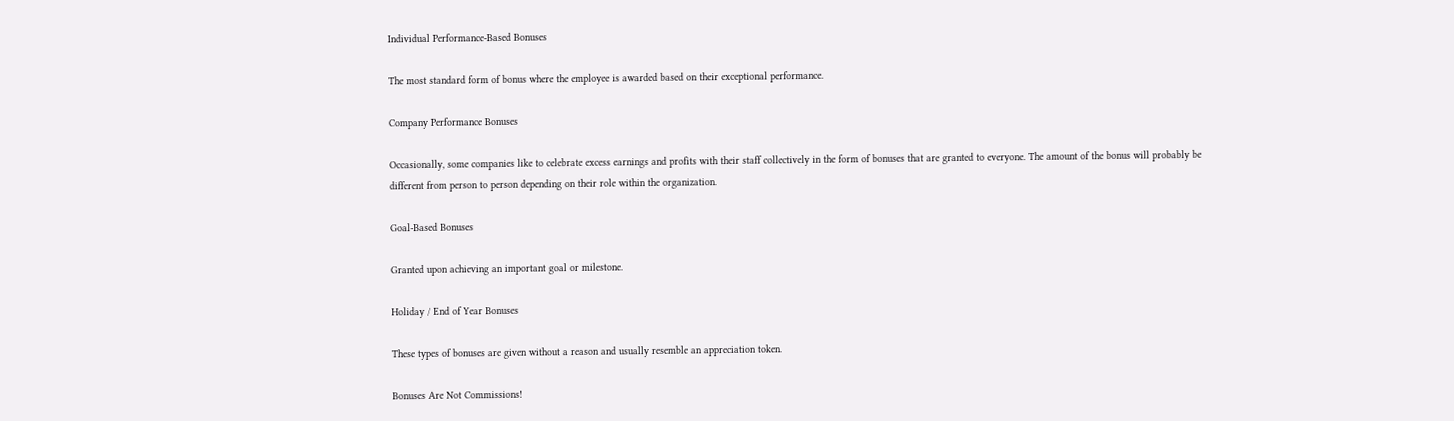Individual Performance-Based Bonuses

The most standard form of bonus where the employee is awarded based on their exceptional performance.

Company Performance Bonuses

Occasionally, some companies like to celebrate excess earnings and profits with their staff collectively in the form of bonuses that are granted to everyone. The amount of the bonus will probably be different from person to person depending on their role within the organization.

Goal-Based Bonuses

Granted upon achieving an important goal or milestone.

Holiday / End of Year Bonuses

These types of bonuses are given without a reason and usually resemble an appreciation token.

Bonuses Are Not Commissions!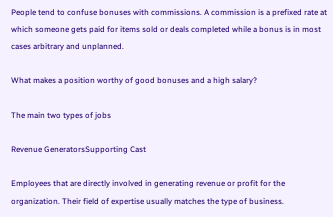People tend to confuse bonuses with commissions. A commission is a prefixed rate at which someone gets paid for items sold or deals completed while a bonus is in most cases arbitrary and unplanned.

What makes a position worthy of good bonuses and a high salary?

The main two types of jobs

Revenue GeneratorsSupporting Cast

Employees that are directly involved in generating revenue or profit for the organization. Their field of expertise usually matches the type of business.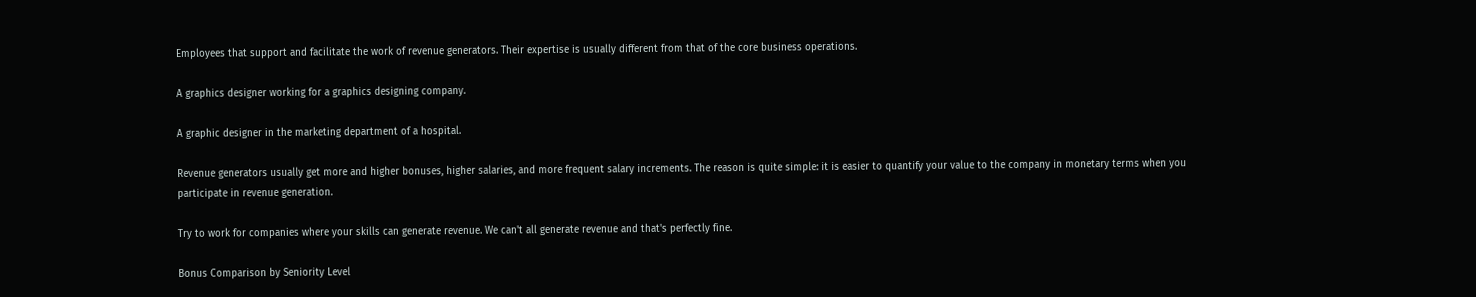Employees that support and facilitate the work of revenue generators. Their expertise is usually different from that of the core business operations.

A graphics designer working for a graphics designing company.

A graphic designer in the marketing department of a hospital.

Revenue generators usually get more and higher bonuses, higher salaries, and more frequent salary increments. The reason is quite simple: it is easier to quantify your value to the company in monetary terms when you participate in revenue generation.

Try to work for companies where your skills can generate revenue. We can't all generate revenue and that's perfectly fine.

Bonus Comparison by Seniority Level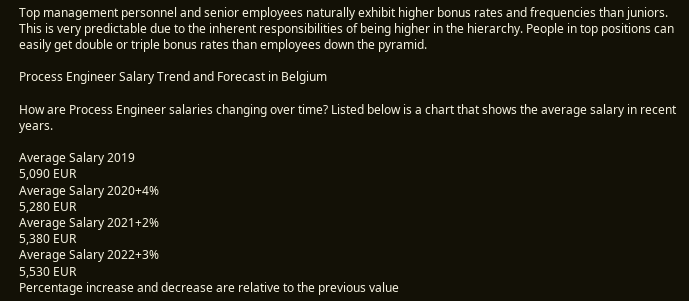Top management personnel and senior employees naturally exhibit higher bonus rates and frequencies than juniors. This is very predictable due to the inherent responsibilities of being higher in the hierarchy. People in top positions can easily get double or triple bonus rates than employees down the pyramid.

Process Engineer Salary Trend and Forecast in Belgium

How are Process Engineer salaries changing over time? Listed below is a chart that shows the average salary in recent years.

Average Salary 2019
5,090 EUR
Average Salary 2020+4%
5,280 EUR
Average Salary 2021+2%
5,380 EUR
Average Salary 2022+3%
5,530 EUR
Percentage increase and decrease are relative to the previous value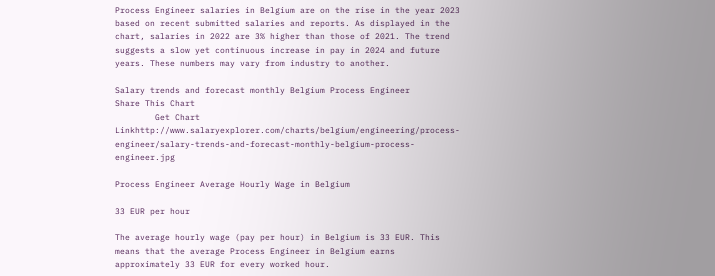Process Engineer salaries in Belgium are on the rise in the year 2023 based on recent submitted salaries and reports. As displayed in the chart, salaries in 2022 are 3% higher than those of 2021. The trend suggests a slow yet continuous increase in pay in 2024 and future years. These numbers may vary from industry to another.

Salary trends and forecast monthly Belgium Process Engineer
Share This Chart
        Get Chart Linkhttp://www.salaryexplorer.com/charts/belgium/engineering/process-engineer/salary-trends-and-forecast-monthly-belgium-process-engineer.jpg

Process Engineer Average Hourly Wage in Belgium

33 EUR per hour

The average hourly wage (pay per hour) in Belgium is 33 EUR. This means that the average Process Engineer in Belgium earns approximately 33 EUR for every worked hour.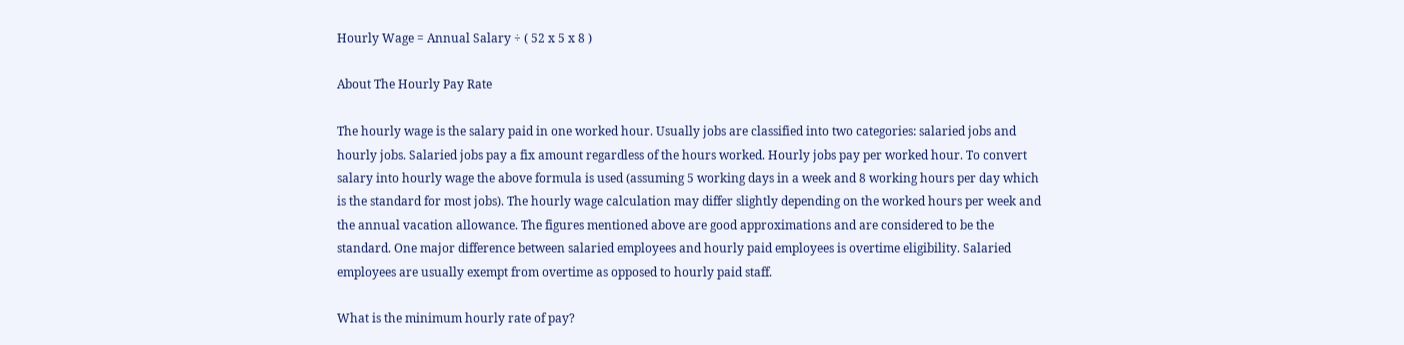Hourly Wage = Annual Salary ÷ ( 52 x 5 x 8 )

About The Hourly Pay Rate

The hourly wage is the salary paid in one worked hour. Usually jobs are classified into two categories: salaried jobs and hourly jobs. Salaried jobs pay a fix amount regardless of the hours worked. Hourly jobs pay per worked hour. To convert salary into hourly wage the above formula is used (assuming 5 working days in a week and 8 working hours per day which is the standard for most jobs). The hourly wage calculation may differ slightly depending on the worked hours per week and the annual vacation allowance. The figures mentioned above are good approximations and are considered to be the standard. One major difference between salaried employees and hourly paid employees is overtime eligibility. Salaried employees are usually exempt from overtime as opposed to hourly paid staff.

What is the minimum hourly rate of pay?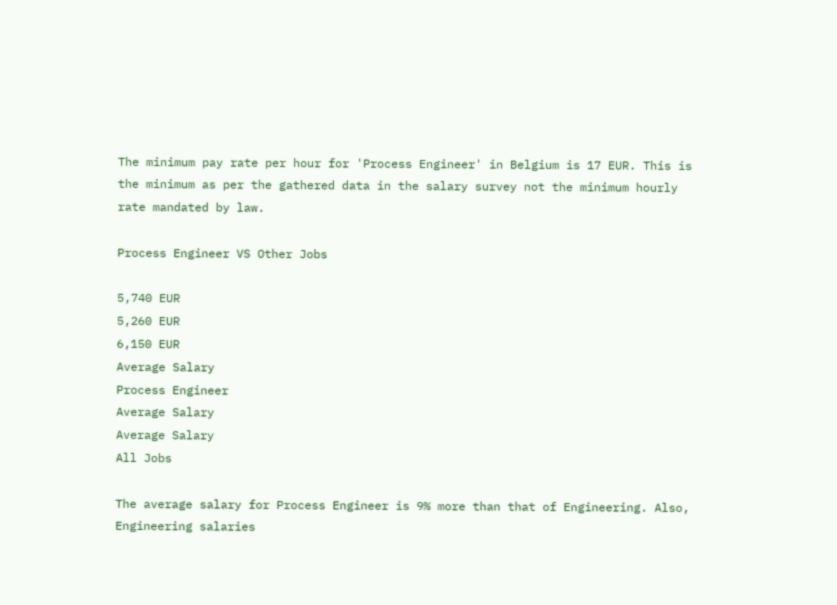The minimum pay rate per hour for 'Process Engineer' in Belgium is 17 EUR. This is the minimum as per the gathered data in the salary survey not the minimum hourly rate mandated by law.

Process Engineer VS Other Jobs

5,740 EUR
5,260 EUR
6,150 EUR
Average Salary
Process Engineer
Average Salary
Average Salary
All Jobs

The average salary for Process Engineer is 9% more than that of Engineering. Also, Engineering salaries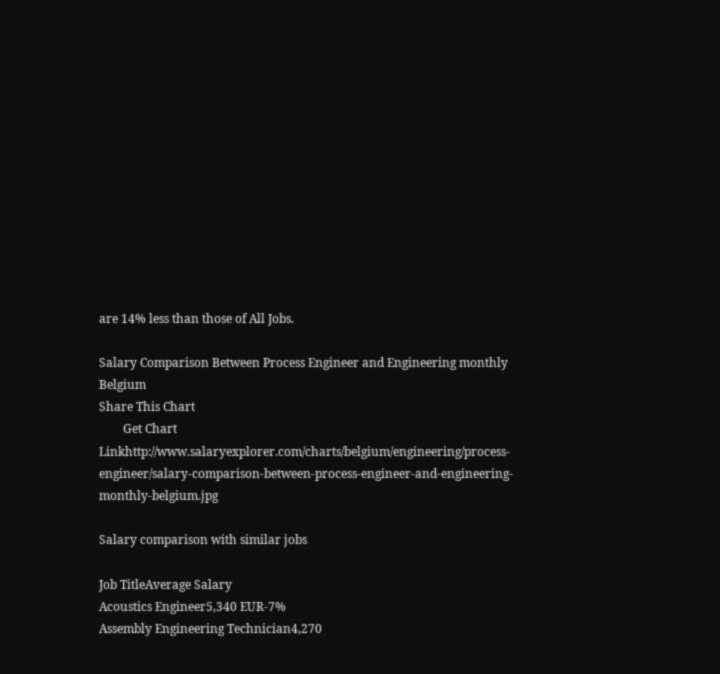are 14% less than those of All Jobs.

Salary Comparison Between Process Engineer and Engineering monthly Belgium
Share This Chart
        Get Chart Linkhttp://www.salaryexplorer.com/charts/belgium/engineering/process-engineer/salary-comparison-between-process-engineer-and-engineering-monthly-belgium.jpg

Salary comparison with similar jobs

Job TitleAverage Salary
Acoustics Engineer5,340 EUR-7%
Assembly Engineering Technician4,270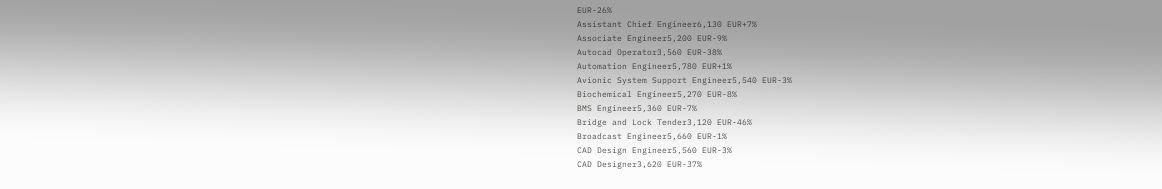EUR-26%
Assistant Chief Engineer6,130 EUR+7%
Associate Engineer5,200 EUR-9%
Autocad Operator3,560 EUR-38%
Automation Engineer5,780 EUR+1%
Avionic System Support Engineer5,540 EUR-3%
Biochemical Engineer5,270 EUR-8%
BMS Engineer5,360 EUR-7%
Bridge and Lock Tender3,120 EUR-46%
Broadcast Engineer5,660 EUR-1%
CAD Design Engineer5,560 EUR-3%
CAD Designer3,620 EUR-37%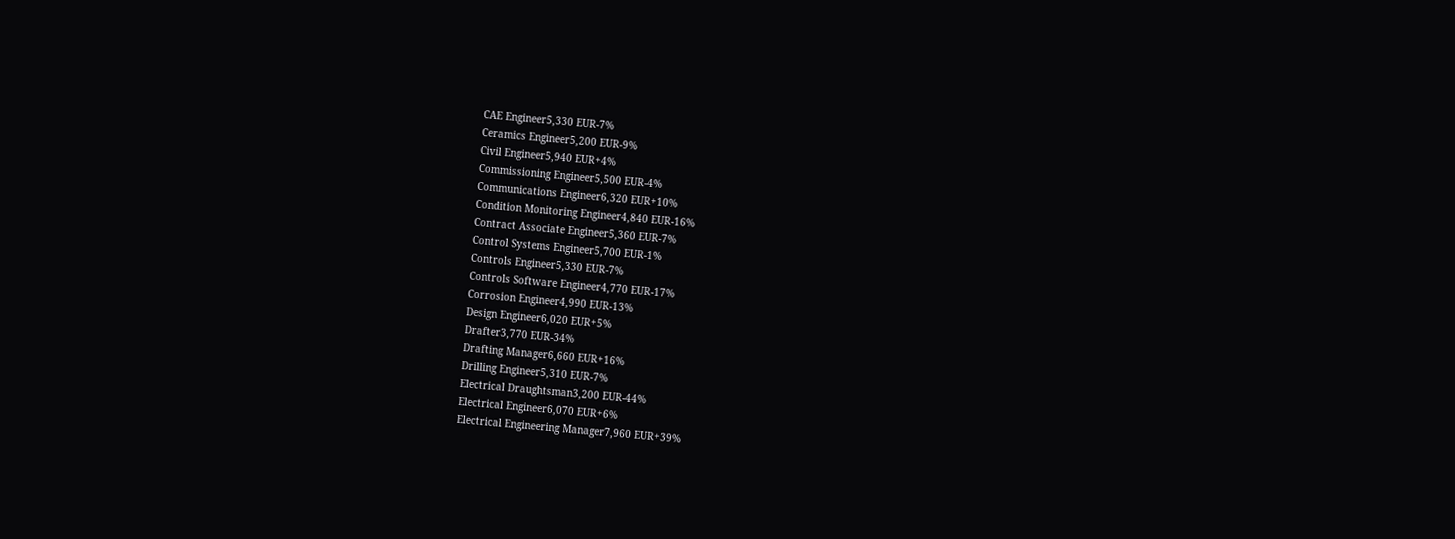CAE Engineer5,330 EUR-7%
Ceramics Engineer5,200 EUR-9%
Civil Engineer5,940 EUR+4%
Commissioning Engineer5,500 EUR-4%
Communications Engineer6,320 EUR+10%
Condition Monitoring Engineer4,840 EUR-16%
Contract Associate Engineer5,360 EUR-7%
Control Systems Engineer5,700 EUR-1%
Controls Engineer5,330 EUR-7%
Controls Software Engineer4,770 EUR-17%
Corrosion Engineer4,990 EUR-13%
Design Engineer6,020 EUR+5%
Drafter3,770 EUR-34%
Drafting Manager6,660 EUR+16%
Drilling Engineer5,310 EUR-7%
Electrical Draughtsman3,200 EUR-44%
Electrical Engineer6,070 EUR+6%
Electrical Engineering Manager7,960 EUR+39%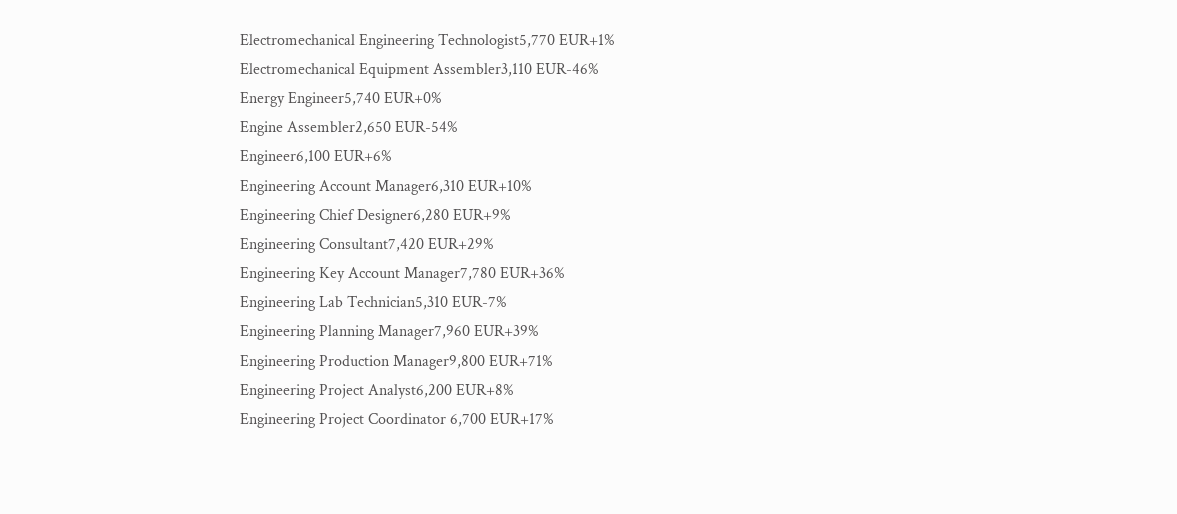Electromechanical Engineering Technologist5,770 EUR+1%
Electromechanical Equipment Assembler3,110 EUR-46%
Energy Engineer5,740 EUR+0%
Engine Assembler2,650 EUR-54%
Engineer6,100 EUR+6%
Engineering Account Manager6,310 EUR+10%
Engineering Chief Designer6,280 EUR+9%
Engineering Consultant7,420 EUR+29%
Engineering Key Account Manager7,780 EUR+36%
Engineering Lab Technician5,310 EUR-7%
Engineering Planning Manager7,960 EUR+39%
Engineering Production Manager9,800 EUR+71%
Engineering Project Analyst6,200 EUR+8%
Engineering Project Coordinator 6,700 EUR+17%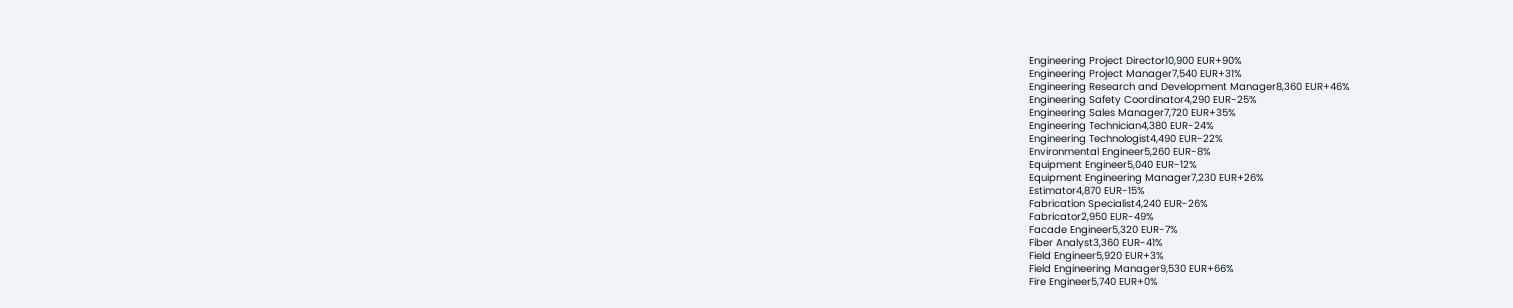Engineering Project Director10,900 EUR+90%
Engineering Project Manager7,540 EUR+31%
Engineering Research and Development Manager8,360 EUR+46%
Engineering Safety Coordinator4,290 EUR-25%
Engineering Sales Manager7,720 EUR+35%
Engineering Technician4,380 EUR-24%
Engineering Technologist4,490 EUR-22%
Environmental Engineer5,260 EUR-8%
Equipment Engineer5,040 EUR-12%
Equipment Engineering Manager7,230 EUR+26%
Estimator4,870 EUR-15%
Fabrication Specialist4,240 EUR-26%
Fabricator2,950 EUR-49%
Facade Engineer5,320 EUR-7%
Fiber Analyst3,360 EUR-41%
Field Engineer5,920 EUR+3%
Field Engineering Manager9,530 EUR+66%
Fire Engineer5,740 EUR+0%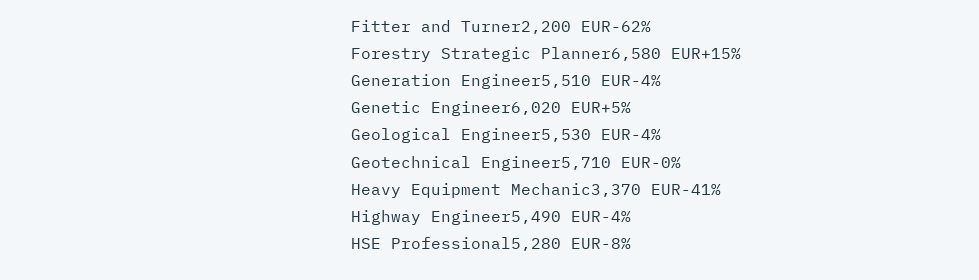Fitter and Turner2,200 EUR-62%
Forestry Strategic Planner6,580 EUR+15%
Generation Engineer5,510 EUR-4%
Genetic Engineer6,020 EUR+5%
Geological Engineer5,530 EUR-4%
Geotechnical Engineer5,710 EUR-0%
Heavy Equipment Mechanic3,370 EUR-41%
Highway Engineer5,490 EUR-4%
HSE Professional5,280 EUR-8%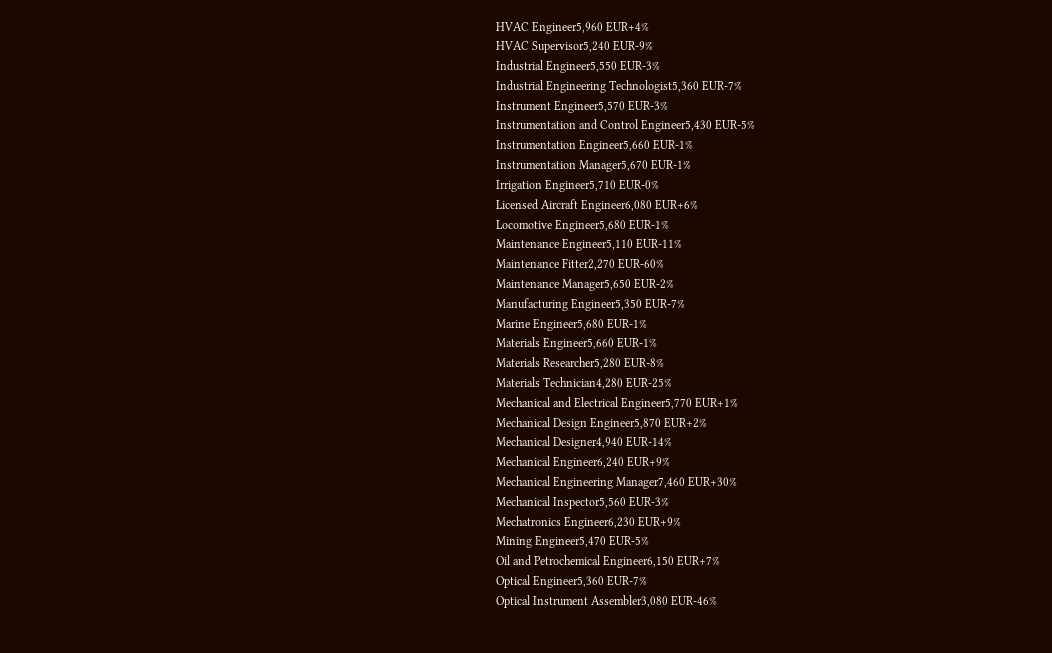HVAC Engineer5,960 EUR+4%
HVAC Supervisor5,240 EUR-9%
Industrial Engineer5,550 EUR-3%
Industrial Engineering Technologist5,360 EUR-7%
Instrument Engineer5,570 EUR-3%
Instrumentation and Control Engineer5,430 EUR-5%
Instrumentation Engineer5,660 EUR-1%
Instrumentation Manager5,670 EUR-1%
Irrigation Engineer5,710 EUR-0%
Licensed Aircraft Engineer6,080 EUR+6%
Locomotive Engineer5,680 EUR-1%
Maintenance Engineer5,110 EUR-11%
Maintenance Fitter2,270 EUR-60%
Maintenance Manager5,650 EUR-2%
Manufacturing Engineer5,350 EUR-7%
Marine Engineer5,680 EUR-1%
Materials Engineer5,660 EUR-1%
Materials Researcher5,280 EUR-8%
Materials Technician4,280 EUR-25%
Mechanical and Electrical Engineer5,770 EUR+1%
Mechanical Design Engineer5,870 EUR+2%
Mechanical Designer4,940 EUR-14%
Mechanical Engineer6,240 EUR+9%
Mechanical Engineering Manager7,460 EUR+30%
Mechanical Inspector5,560 EUR-3%
Mechatronics Engineer6,230 EUR+9%
Mining Engineer5,470 EUR-5%
Oil and Petrochemical Engineer6,150 EUR+7%
Optical Engineer5,360 EUR-7%
Optical Instrument Assembler3,080 EUR-46%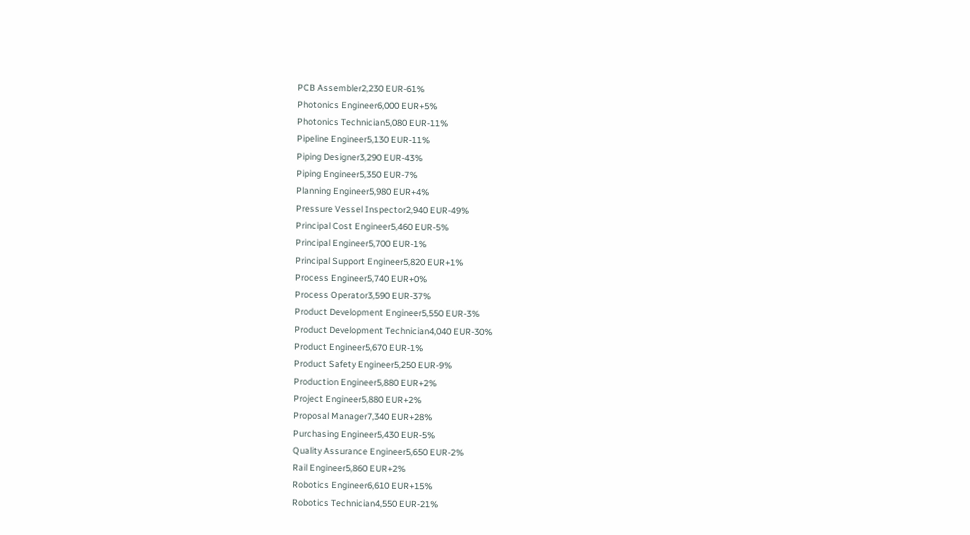PCB Assembler2,230 EUR-61%
Photonics Engineer6,000 EUR+5%
Photonics Technician5,080 EUR-11%
Pipeline Engineer5,130 EUR-11%
Piping Designer3,290 EUR-43%
Piping Engineer5,350 EUR-7%
Planning Engineer5,980 EUR+4%
Pressure Vessel Inspector2,940 EUR-49%
Principal Cost Engineer5,460 EUR-5%
Principal Engineer5,700 EUR-1%
Principal Support Engineer5,820 EUR+1%
Process Engineer5,740 EUR+0%
Process Operator3,590 EUR-37%
Product Development Engineer5,550 EUR-3%
Product Development Technician4,040 EUR-30%
Product Engineer5,670 EUR-1%
Product Safety Engineer5,250 EUR-9%
Production Engineer5,880 EUR+2%
Project Engineer5,880 EUR+2%
Proposal Manager7,340 EUR+28%
Purchasing Engineer5,430 EUR-5%
Quality Assurance Engineer5,650 EUR-2%
Rail Engineer5,860 EUR+2%
Robotics Engineer6,610 EUR+15%
Robotics Technician4,550 EUR-21%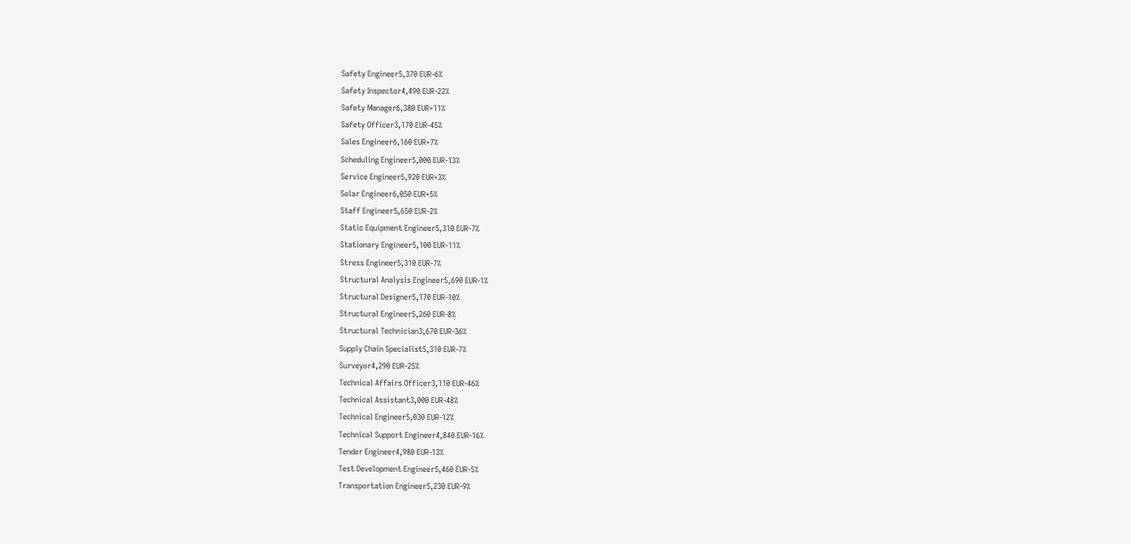Safety Engineer5,370 EUR-6%
Safety Inspector4,490 EUR-22%
Safety Manager6,380 EUR+11%
Safety Officer3,170 EUR-45%
Sales Engineer6,160 EUR+7%
Scheduling Engineer5,000 EUR-13%
Service Engineer5,920 EUR+3%
Solar Engineer6,050 EUR+5%
Staff Engineer5,650 EUR-2%
Static Equipment Engineer5,310 EUR-7%
Stationary Engineer5,100 EUR-11%
Stress Engineer5,310 EUR-7%
Structural Analysis Engineer5,690 EUR-1%
Structural Designer5,170 EUR-10%
Structural Engineer5,260 EUR-8%
Structural Technician3,670 EUR-36%
Supply Chain Specialist5,310 EUR-7%
Surveyor4,290 EUR-25%
Technical Affairs Officer3,110 EUR-46%
Technical Assistant3,000 EUR-48%
Technical Engineer5,030 EUR-12%
Technical Support Engineer4,840 EUR-16%
Tender Engineer4,980 EUR-13%
Test Development Engineer5,460 EUR-5%
Transportation Engineer5,230 EUR-9%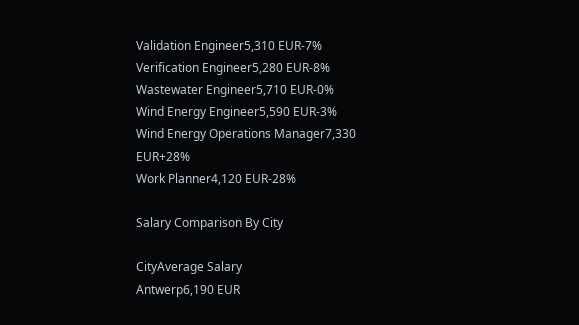Validation Engineer5,310 EUR-7%
Verification Engineer5,280 EUR-8%
Wastewater Engineer5,710 EUR-0%
Wind Energy Engineer5,590 EUR-3%
Wind Energy Operations Manager7,330 EUR+28%
Work Planner4,120 EUR-28%

Salary Comparison By City

CityAverage Salary
Antwerp6,190 EUR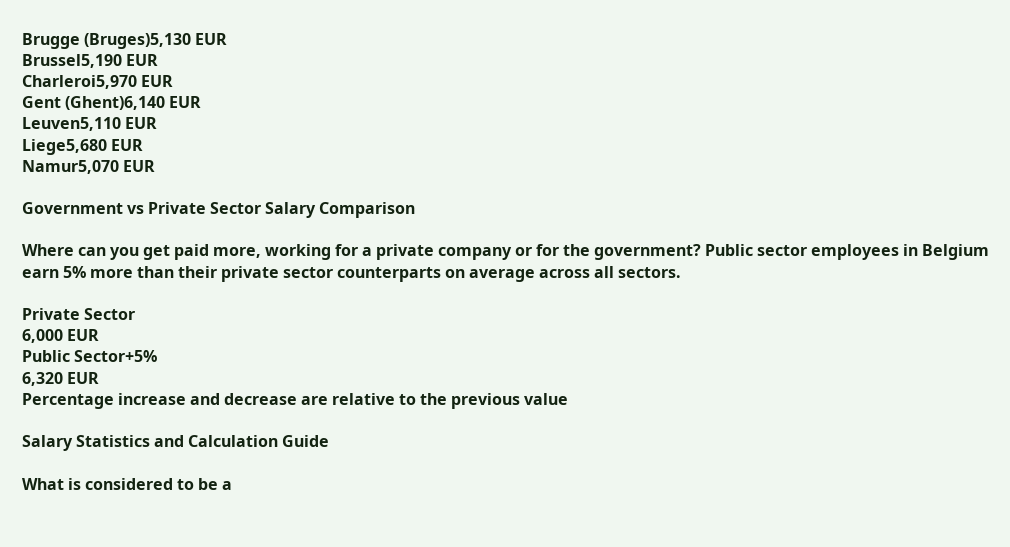Brugge (Bruges)5,130 EUR
Brussel5,190 EUR
Charleroi5,970 EUR
Gent (Ghent)6,140 EUR
Leuven5,110 EUR
Liege5,680 EUR
Namur5,070 EUR

Government vs Private Sector Salary Comparison

Where can you get paid more, working for a private company or for the government? Public sector employees in Belgium earn 5% more than their private sector counterparts on average across all sectors.

Private Sector
6,000 EUR
Public Sector+5%
6,320 EUR
Percentage increase and decrease are relative to the previous value

Salary Statistics and Calculation Guide

What is considered to be a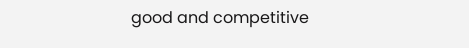good and competitive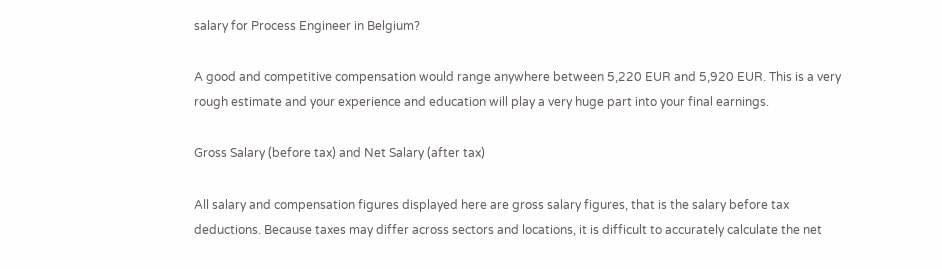salary for Process Engineer in Belgium?

A good and competitive compensation would range anywhere between 5,220 EUR and 5,920 EUR. This is a very rough estimate and your experience and education will play a very huge part into your final earnings.

Gross Salary (before tax) and Net Salary (after tax)

All salary and compensation figures displayed here are gross salary figures, that is the salary before tax deductions. Because taxes may differ across sectors and locations, it is difficult to accurately calculate the net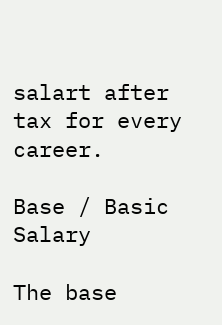salart after tax for every career.

Base / Basic Salary

The base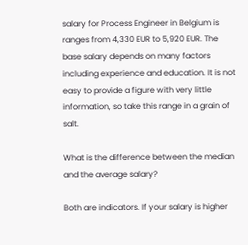salary for Process Engineer in Belgium is ranges from 4,330 EUR to 5,920 EUR. The base salary depends on many factors including experience and education. It is not easy to provide a figure with very little information, so take this range in a grain of salt.

What is the difference between the median and the average salary?

Both are indicators. If your salary is higher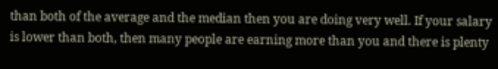than both of the average and the median then you are doing very well. If your salary is lower than both, then many people are earning more than you and there is plenty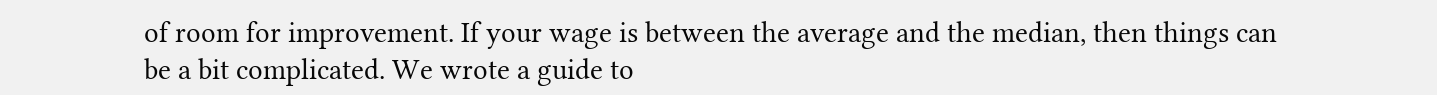of room for improvement. If your wage is between the average and the median, then things can be a bit complicated. We wrote a guide to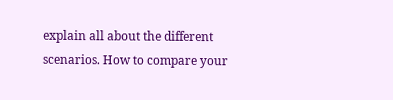explain all about the different scenarios. How to compare your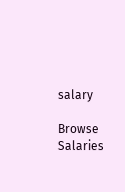salary

Browse Salaries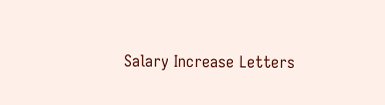Salary Increase Letters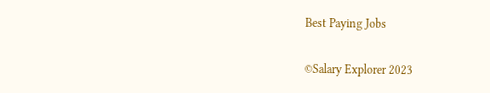Best Paying Jobs

©Salary Explorer 2023